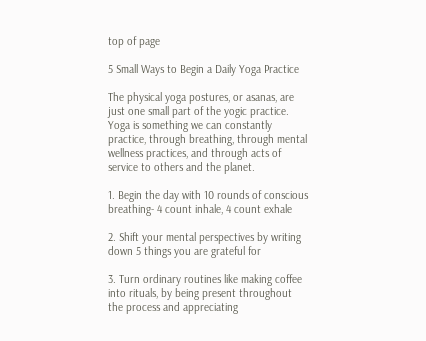top of page

5 Small Ways to Begin a Daily Yoga Practice

The physical yoga postures, or asanas, are just one small part of the yogic practice. Yoga is something we can constantly practice, through breathing, through mental wellness practices, and through acts of service to others and the planet.

1. Begin the day with 10 rounds of conscious breathing- 4 count inhale, 4 count exhale

2. Shift your mental perspectives by writing down 5 things you are grateful for

3. Turn ordinary routines like making coffee into rituals, by being present throughout the process and appreciating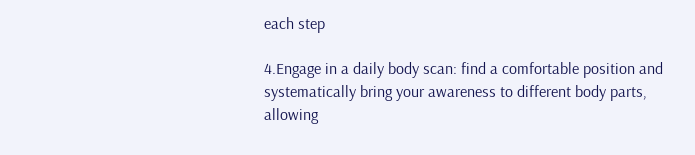each step

4.Engage in a daily body scan: find a comfortable position and systematically bring your awareness to different body parts, allowing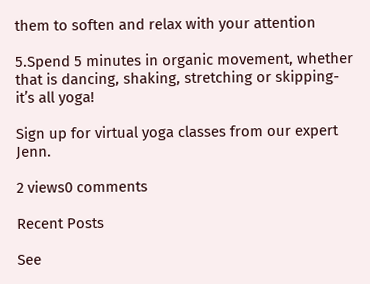them to soften and relax with your attention

5.Spend 5 minutes in organic movement, whether that is dancing, shaking, stretching or skipping- it’s all yoga!

Sign up for virtual yoga classes from our expert Jenn.

2 views0 comments

Recent Posts

See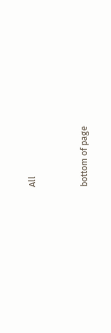All


bottom of page